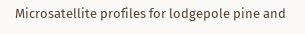Microsatellite profiles for lodgepole pine and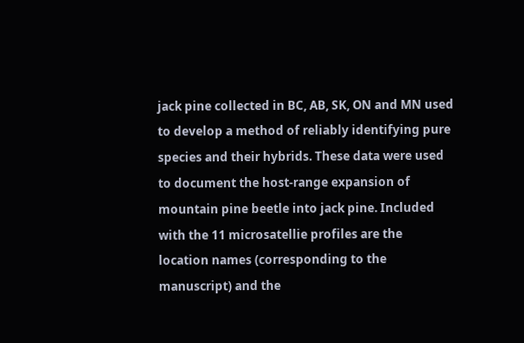jack pine collected in BC, AB, SK, ON and MN used to develop a method of reliably identifying pure species and their hybrids. These data were used to document the host-range expansion of mountain pine beetle into jack pine. Included with the 11 microsatellie profiles are the location names (corresponding to the manuscript) and the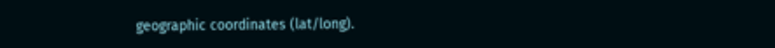geographic coordinates (lat/long).